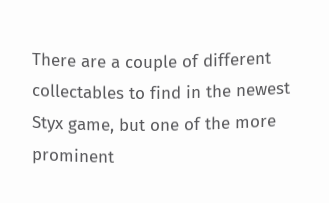There are a couple of different collectables to find in the newest Styx game, but one of the more prominent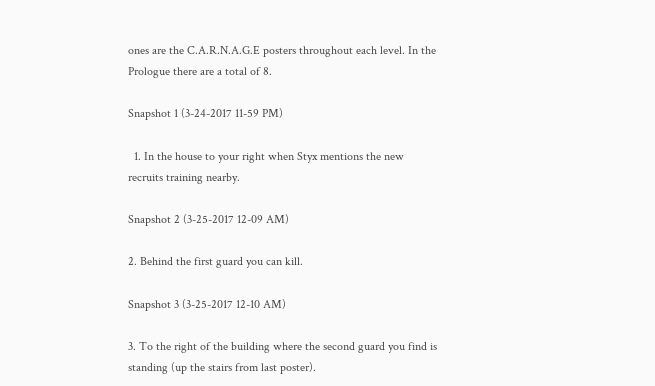ones are the C.A.R.N.A.G.E posters throughout each level. In the Prologue there are a total of 8.

Snapshot 1 (3-24-2017 11-59 PM)

  1. In the house to your right when Styx mentions the new recruits training nearby.

Snapshot 2 (3-25-2017 12-09 AM)

2. Behind the first guard you can kill.

Snapshot 3 (3-25-2017 12-10 AM)

3. To the right of the building where the second guard you find is standing (up the stairs from last poster).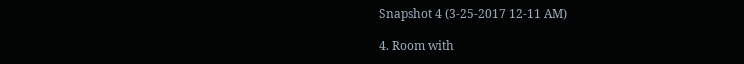Snapshot 4 (3-25-2017 12-11 AM)

4. Room with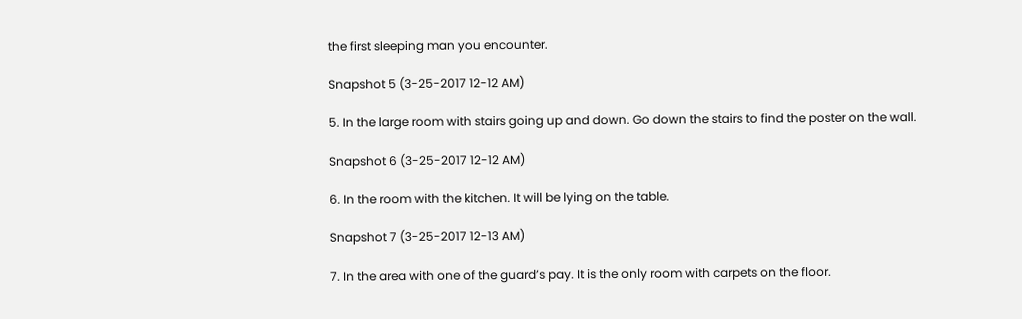the first sleeping man you encounter.

Snapshot 5 (3-25-2017 12-12 AM)

5. In the large room with stairs going up and down. Go down the stairs to find the poster on the wall.

Snapshot 6 (3-25-2017 12-12 AM)

6. In the room with the kitchen. It will be lying on the table.

Snapshot 7 (3-25-2017 12-13 AM)

7. In the area with one of the guard’s pay. It is the only room with carpets on the floor.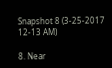Snapshot 8 (3-25-2017 12-13 AM)

8. Near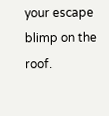your escape blimp on the roof.